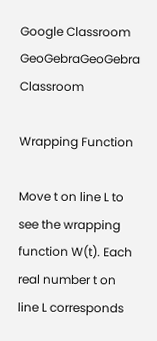Google Classroom
GeoGebraGeoGebra Classroom

Wrapping Function

Move t on line L to see the wrapping function W(t). Each real number t on line L corresponds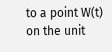to a point W(t) on the unit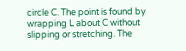circle C. The point is found by wrapping L about C without slipping or stretching. The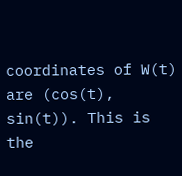coordinates of W(t) are (cos(t), sin(t)). This is the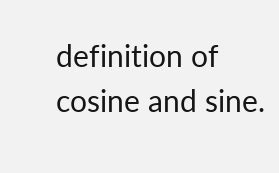definition of cosine and sine.